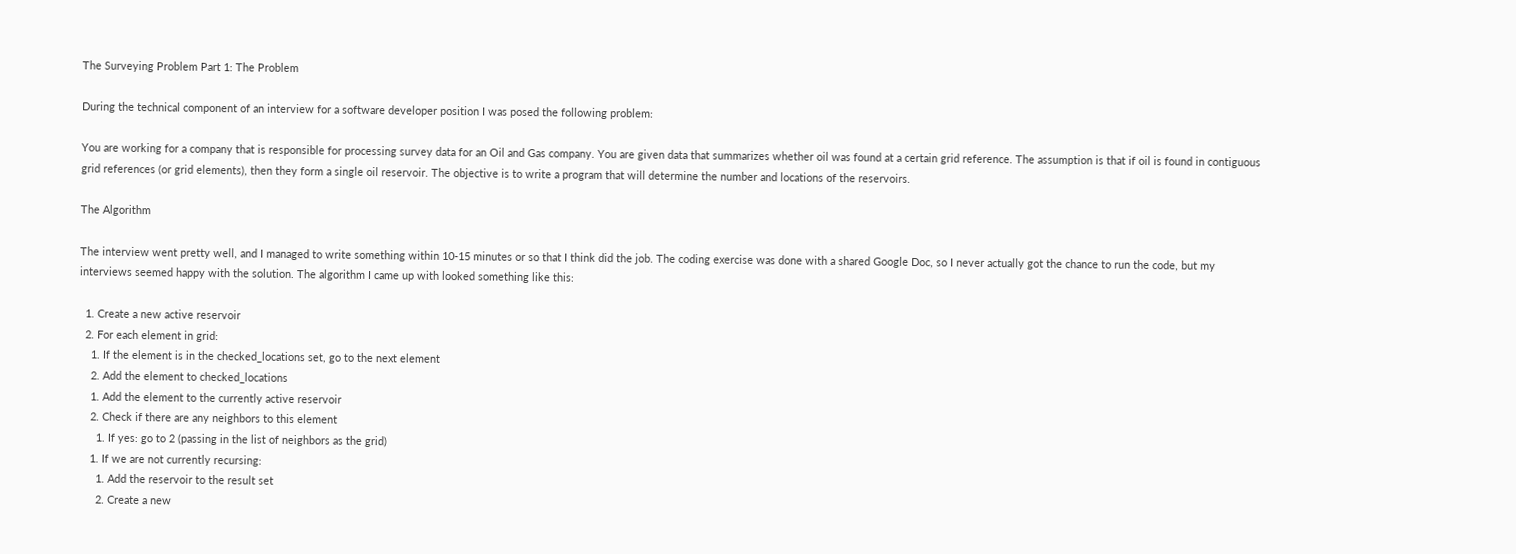The Surveying Problem Part 1: The Problem

During the technical component of an interview for a software developer position I was posed the following problem:

You are working for a company that is responsible for processing survey data for an Oil and Gas company. You are given data that summarizes whether oil was found at a certain grid reference. The assumption is that if oil is found in contiguous grid references (or grid elements), then they form a single oil reservoir. The objective is to write a program that will determine the number and locations of the reservoirs.

The Algorithm

The interview went pretty well, and I managed to write something within 10-15 minutes or so that I think did the job. The coding exercise was done with a shared Google Doc, so I never actually got the chance to run the code, but my interviews seemed happy with the solution. The algorithm I came up with looked something like this:

  1. Create a new active reservoir
  2. For each element in grid:
    1. If the element is in the checked_locations set, go to the next element
    2. Add the element to checked_locations
    1. Add the element to the currently active reservoir
    2. Check if there are any neighbors to this element
      1. If yes: go to 2 (passing in the list of neighbors as the grid)
    1. If we are not currently recursing:
      1. Add the reservoir to the result set
      2. Create a new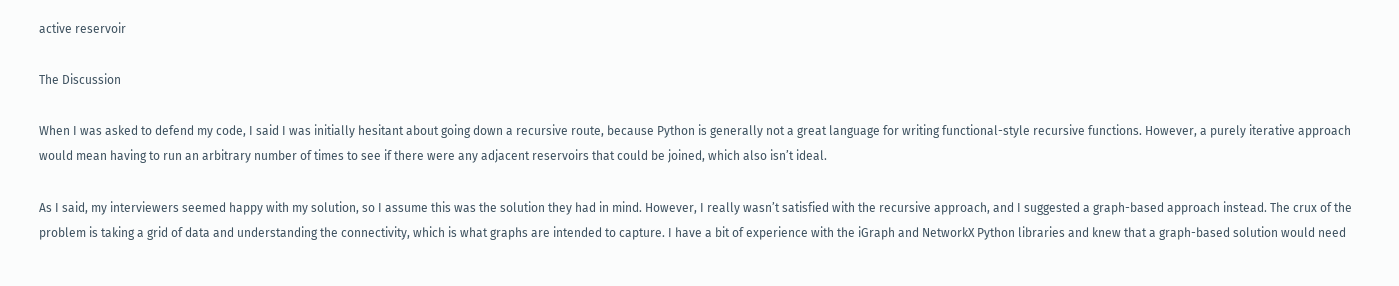active reservoir

The Discussion

When I was asked to defend my code, I said I was initially hesitant about going down a recursive route, because Python is generally not a great language for writing functional-style recursive functions. However, a purely iterative approach would mean having to run an arbitrary number of times to see if there were any adjacent reservoirs that could be joined, which also isn’t ideal.

As I said, my interviewers seemed happy with my solution, so I assume this was the solution they had in mind. However, I really wasn’t satisfied with the recursive approach, and I suggested a graph-based approach instead. The crux of the problem is taking a grid of data and understanding the connectivity, which is what graphs are intended to capture. I have a bit of experience with the iGraph and NetworkX Python libraries and knew that a graph-based solution would need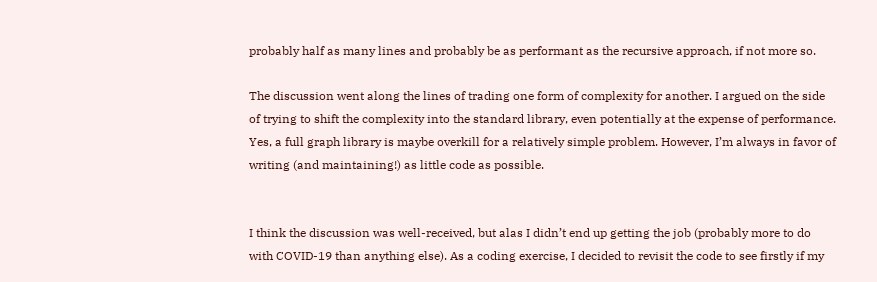probably half as many lines and probably be as performant as the recursive approach, if not more so.

The discussion went along the lines of trading one form of complexity for another. I argued on the side of trying to shift the complexity into the standard library, even potentially at the expense of performance. Yes, a full graph library is maybe overkill for a relatively simple problem. However, I’m always in favor of writing (and maintaining!) as little code as possible.


I think the discussion was well-received, but alas I didn’t end up getting the job (probably more to do with COVID-19 than anything else). As a coding exercise, I decided to revisit the code to see firstly if my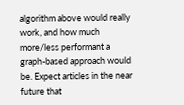algorithm above would really work, and how much more/less performant a graph-based approach would be. Expect articles in the near future that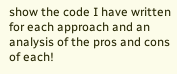show the code I have written for each approach and an analysis of the pros and cons of each!